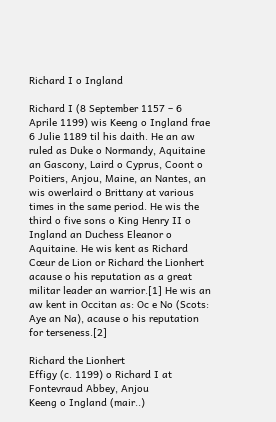Richard I o Ingland

Richard I (8 September 1157 – 6 Aprile 1199) wis Keeng o Ingland frae 6 Julie 1189 til his daith. He an aw ruled as Duke o Normandy, Aquitaine an Gascony, Laird o Cyprus, Coont o Poitiers, Anjou, Maine, an Nantes, an wis owerlaird o Brittany at various times in the same period. He wis the third o five sons o King Henry II o Ingland an Duchess Eleanor o Aquitaine. He wis kent as Richard Cœur de Lion or Richard the Lionhert acause o his reputation as a great militar leader an warrior.[1] He wis an aw kent in Occitan as: Oc e No (Scots: Aye an Na), acause o his reputation for terseness.[2]

Richard the Lionhert
Effigy (c. 1199) o Richard I at Fontevraud Abbey, Anjou
Keeng o Ingland (mair..)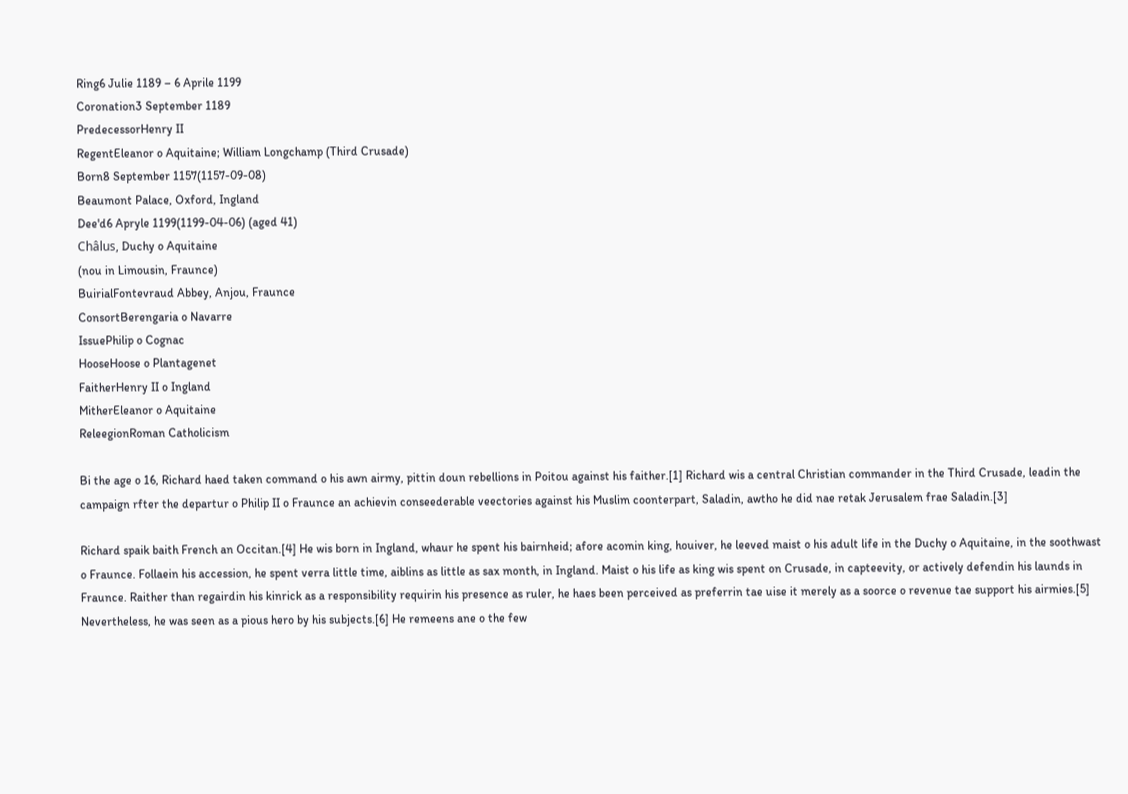Ring6 Julie 1189 – 6 Aprile 1199
Coronation3 September 1189
PredecessorHenry II
RegentEleanor o Aquitaine; William Longchamp (Third Crusade)
Born8 September 1157(1157-09-08)
Beaumont Palace, Oxford, Ingland
Dee'd6 Apryle 1199(1199-04-06) (aged 41)
Châlus, Duchy o Aquitaine
(nou in Limousin, Fraunce)
BuirialFontevraud Abbey, Anjou, Fraunce
ConsortBerengaria o Navarre
IssuePhilip o Cognac
HooseHoose o Plantagenet
FaitherHenry II o Ingland
MitherEleanor o Aquitaine
ReleegionRoman Catholicism

Bi the age o 16, Richard haed taken command o his awn airmy, pittin doun rebellions in Poitou against his faither.[1] Richard wis a central Christian commander in the Third Crusade, leadin the campaign rfter the departur o Philip II o Fraunce an achievin conseederable veectories against his Muslim coonterpart, Saladin, awtho he did nae retak Jerusalem frae Saladin.[3]

Richard spaik baith French an Occitan.[4] He wis born in Ingland, whaur he spent his bairnheid; afore acomin king, houiver, he leeved maist o his adult life in the Duchy o Aquitaine, in the soothwast o Fraunce. Follaein his accession, he spent verra little time, aiblins as little as sax month, in Ingland. Maist o his life as king wis spent on Crusade, in capteevity, or actively defendin his launds in Fraunce. Raither than regairdin his kinrick as a responsibility requirin his presence as ruler, he haes been perceived as preferrin tae uise it merely as a soorce o revenue tae support his airmies.[5] Nevertheless, he was seen as a pious hero by his subjects.[6] He remeens ane o the few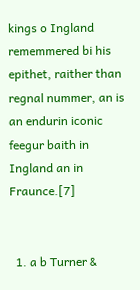kings o Ingland rememmered bi his epithet, raither than regnal nummer, an is an endurin iconic feegur baith in Ingland an in Fraunce.[7]


  1. a b Turner &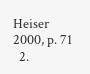Heiser 2000, p. 71
  2.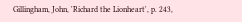Gillingham, John, 'Richard the Lionheart', p. 243,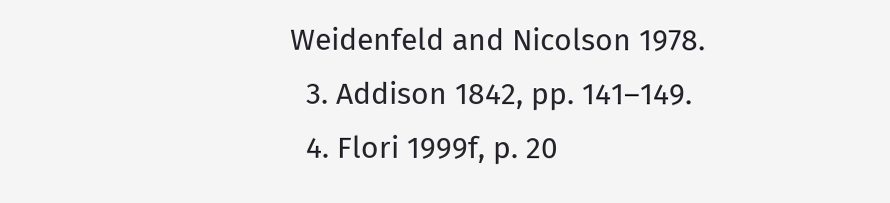Weidenfeld and Nicolson 1978.
  3. Addison 1842, pp. 141–149.
  4. Flori 1999f, p. 20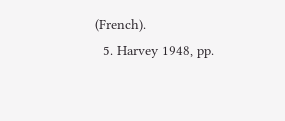(French).
  5. Harvey 1948, pp.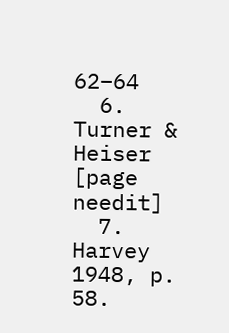62–64
  6. Turner & Heiser [page needit]
  7. Harvey 1948, p. 58.